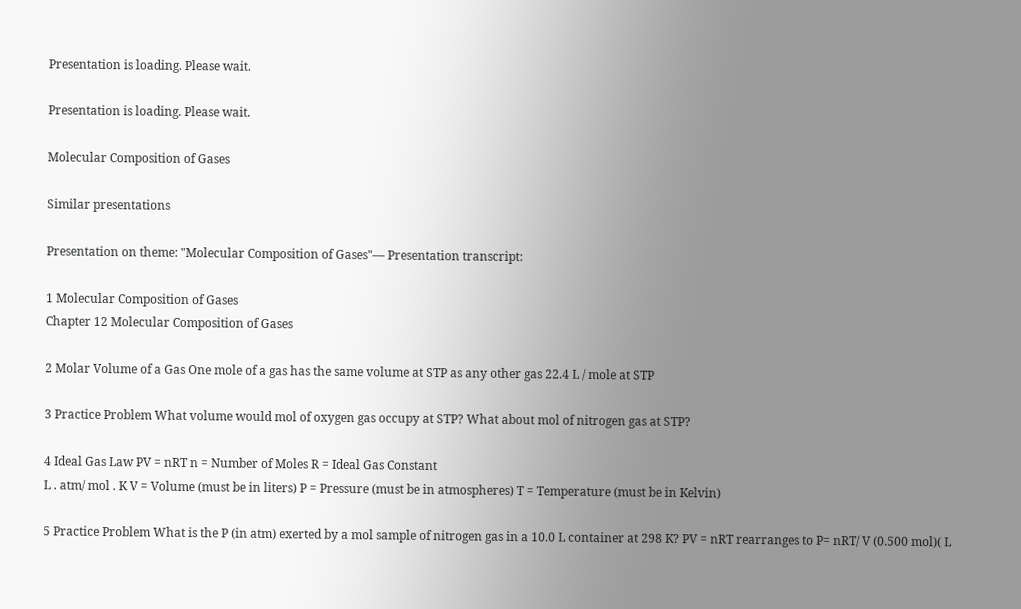Presentation is loading. Please wait.

Presentation is loading. Please wait.

Molecular Composition of Gases

Similar presentations

Presentation on theme: "Molecular Composition of Gases"— Presentation transcript:

1 Molecular Composition of Gases
Chapter 12 Molecular Composition of Gases

2 Molar Volume of a Gas One mole of a gas has the same volume at STP as any other gas 22.4 L / mole at STP

3 Practice Problem What volume would mol of oxygen gas occupy at STP? What about mol of nitrogen gas at STP?

4 Ideal Gas Law PV = nRT n = Number of Moles R = Ideal Gas Constant
L . atm/ mol . K V = Volume (must be in liters) P = Pressure (must be in atmospheres) T = Temperature (must be in Kelvin)

5 Practice Problem What is the P (in atm) exerted by a mol sample of nitrogen gas in a 10.0 L container at 298 K? PV = nRT rearranges to P= nRT/ V (0.500 mol)( L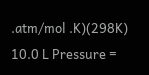.atm/mol .K)(298K) 10.0 L Pressure =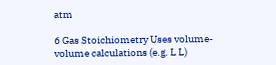atm

6 Gas Stoichiometry Uses volume-volume calculations (e.g. L L)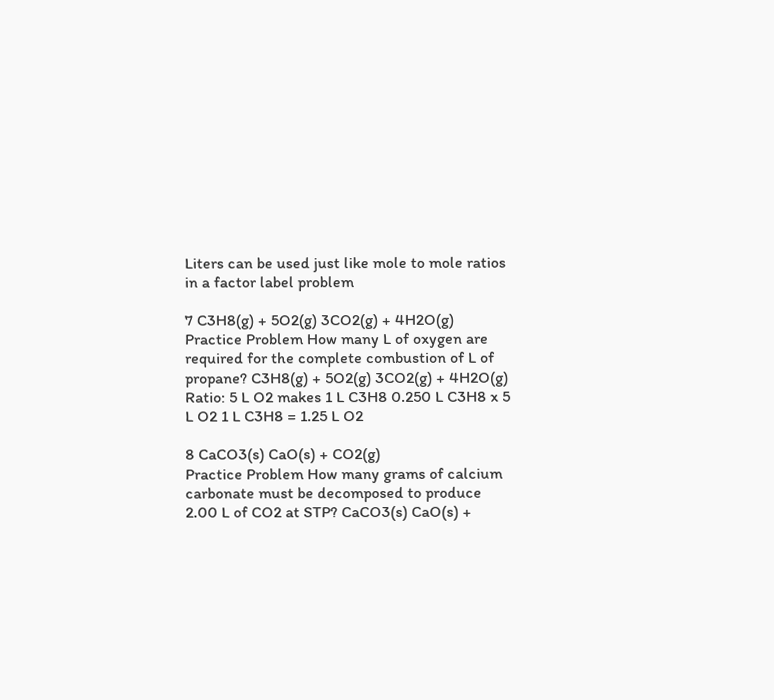Liters can be used just like mole to mole ratios in a factor label problem

7 C3H8(g) + 5O2(g) 3CO2(g) + 4H2O(g)
Practice Problem How many L of oxygen are required for the complete combustion of L of propane? C3H8(g) + 5O2(g) 3CO2(g) + 4H2O(g) Ratio: 5 L O2 makes 1 L C3H8 0.250 L C3H8 x 5 L O2 1 L C3H8 = 1.25 L O2

8 CaCO3(s) CaO(s) + CO2(g)
Practice Problem How many grams of calcium carbonate must be decomposed to produce 2.00 L of CO2 at STP? CaCO3(s) CaO(s) +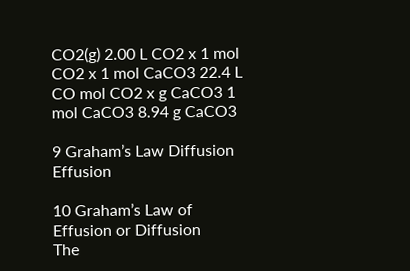CO2(g) 2.00 L CO2 x 1 mol CO2 x 1 mol CaCO3 22.4 L CO mol CO2 x g CaCO3 1 mol CaCO3 8.94 g CaCO3

9 Graham’s Law Diffusion Effusion

10 Graham’s Law of Effusion or Diffusion
The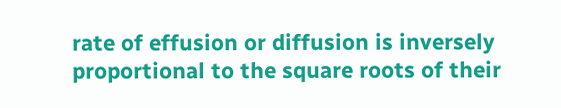rate of effusion or diffusion is inversely proportional to the square roots of their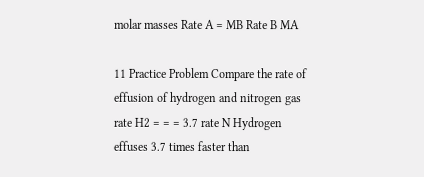molar masses Rate A = MB Rate B MA

11 Practice Problem Compare the rate of effusion of hydrogen and nitrogen gas rate H2 = = = 3.7 rate N Hydrogen effuses 3.7 times faster than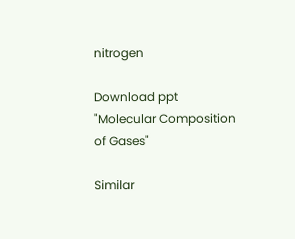nitrogen

Download ppt "Molecular Composition of Gases"

Similar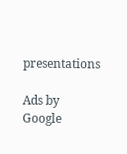presentations

Ads by Google